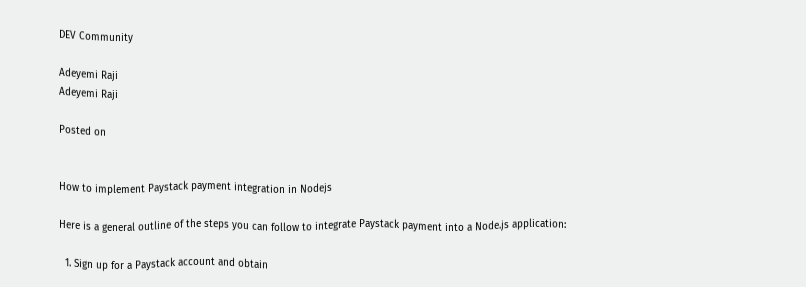DEV Community

Adeyemi Raji
Adeyemi Raji

Posted on


How to implement Paystack payment integration in Nodejs

Here is a general outline of the steps you can follow to integrate Paystack payment into a Node.js application:

  1. Sign up for a Paystack account and obtain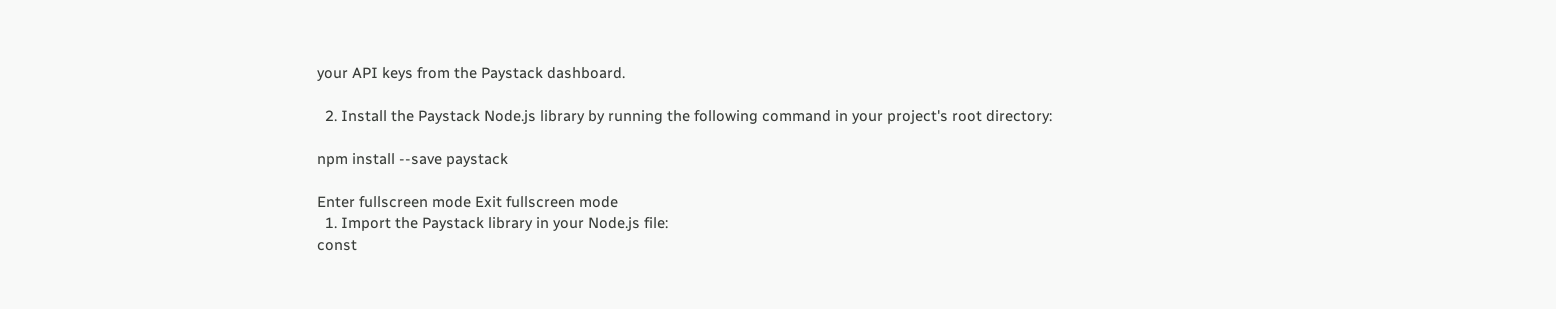your API keys from the Paystack dashboard.

  2. Install the Paystack Node.js library by running the following command in your project's root directory:

npm install --save paystack

Enter fullscreen mode Exit fullscreen mode
  1. Import the Paystack library in your Node.js file:
const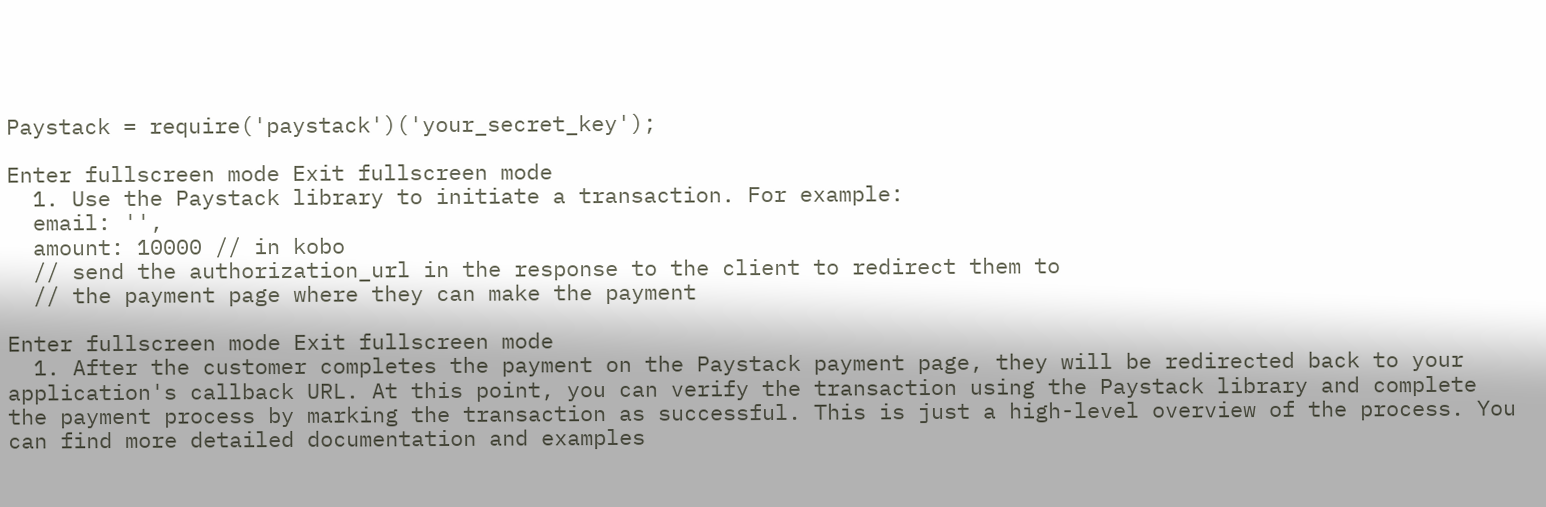Paystack = require('paystack')('your_secret_key');

Enter fullscreen mode Exit fullscreen mode
  1. Use the Paystack library to initiate a transaction. For example:
  email: '',
  amount: 10000 // in kobo
  // send the authorization_url in the response to the client to redirect them to
  // the payment page where they can make the payment

Enter fullscreen mode Exit fullscreen mode
  1. After the customer completes the payment on the Paystack payment page, they will be redirected back to your application's callback URL. At this point, you can verify the transaction using the Paystack library and complete the payment process by marking the transaction as successful. This is just a high-level overview of the process. You can find more detailed documentation and examples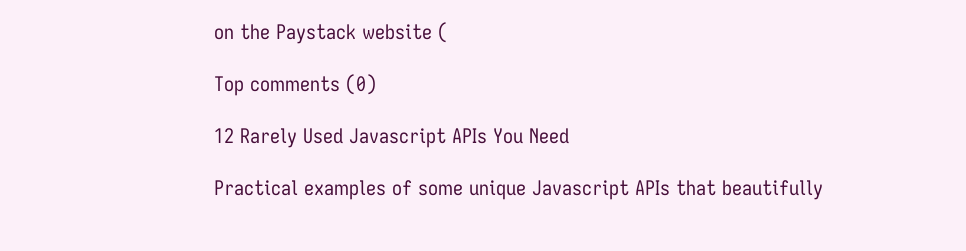on the Paystack website (

Top comments (0)

12 Rarely Used Javascript APIs You Need

Practical examples of some unique Javascript APIs that beautifully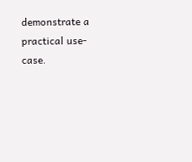demonstrate a practical use-case.